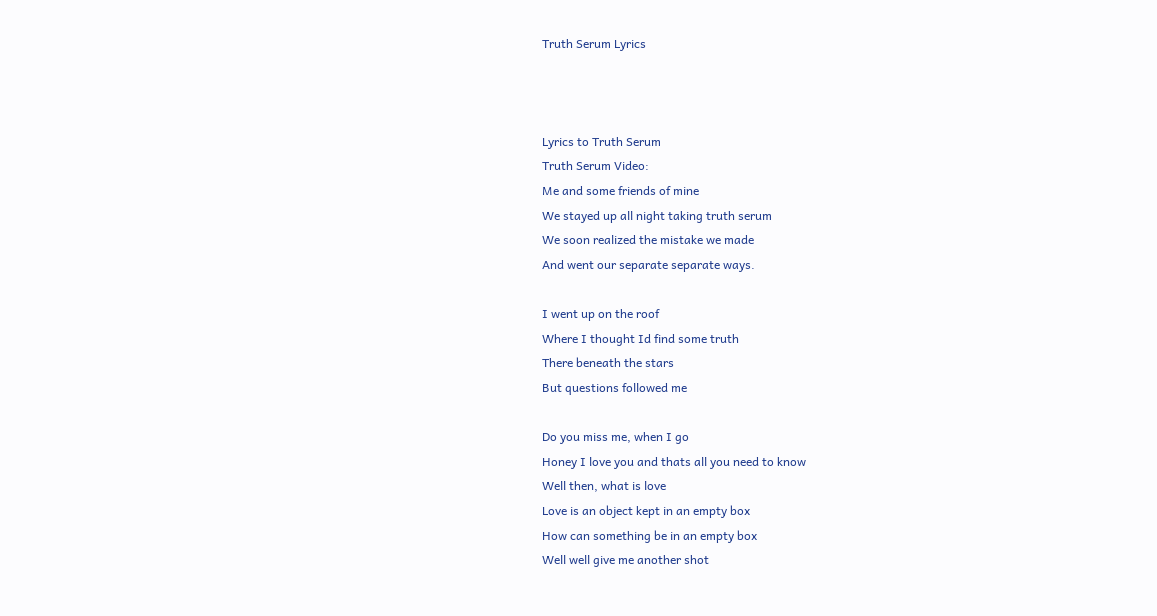Truth Serum Lyrics



Lyrics to Truth Serum
Truth Serum Video:
Me and some friends of mine
We stayed up all night taking truth serum
We soon realized the mistake we made
And went our separate separate ways.

I went up on the roof
Where I thought Id find some truth
There beneath the stars
But questions followed me

Do you miss me, when I go
Honey I love you and thats all you need to know
Well then, what is love
Love is an object kept in an empty box
How can something be in an empty box
Well well give me another shot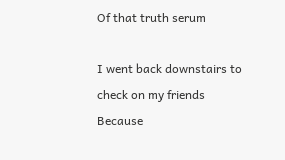Of that truth serum

I went back downstairs to check on my friends
Because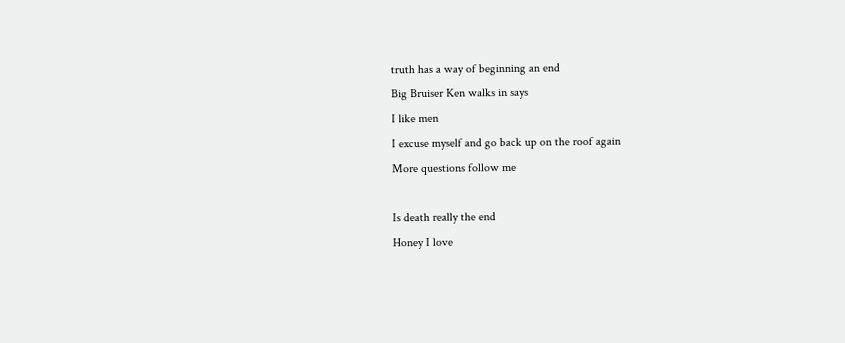truth has a way of beginning an end
Big Bruiser Ken walks in says
I like men
I excuse myself and go back up on the roof again
More questions follow me

Is death really the end
Honey I love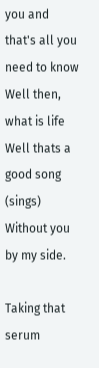you and that's all you need to know
Well then, what is life
Well thats a good song
(sings) Without you by my side.

Taking that serum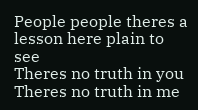People people theres a lesson here plain to see
Theres no truth in you
Theres no truth in me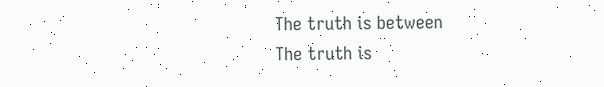The truth is between
The truth is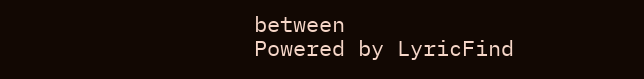between
Powered by LyricFind